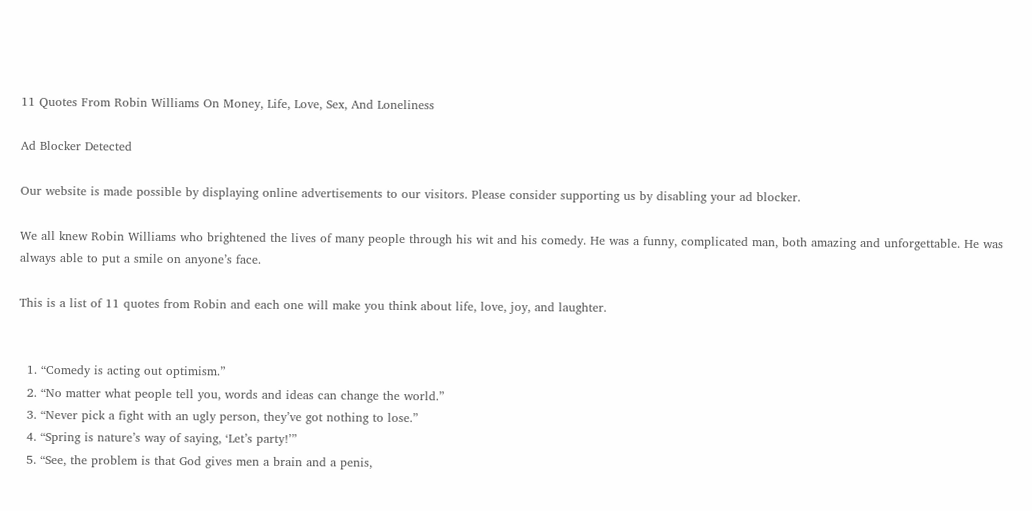11 Quotes From Robin Williams On Money, Life, Love, Sex, And Loneliness

Ad Blocker Detected

Our website is made possible by displaying online advertisements to our visitors. Please consider supporting us by disabling your ad blocker.

We all knew Robin Williams who brightened the lives of many people through his wit and his comedy. He was a funny, complicated man, both amazing and unforgettable. He was always able to put a smile on anyone’s face.

This is a list of 11 quotes from Robin and each one will make you think about life, love, joy, and laughter.


  1. “Comedy is acting out optimism.”
  2. “No matter what people tell you, words and ideas can change the world.”
  3. “Never pick a fight with an ugly person, they’ve got nothing to lose.”
  4. “Spring is nature’s way of saying, ‘Let’s party!’”
  5. “See, the problem is that God gives men a brain and a penis,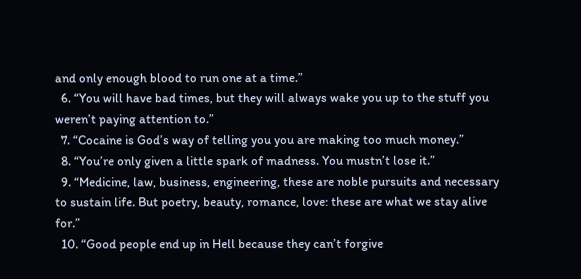and only enough blood to run one at a time.”
  6. “You will have bad times, but they will always wake you up to the stuff you weren’t paying attention to.”
  7. “Cocaine is God’s way of telling you you are making too much money.”
  8. “You’re only given a little spark of madness. You mustn’t lose it.”
  9. “Medicine, law, business, engineering, these are noble pursuits and necessary to sustain life. But poetry, beauty, romance, love: these are what we stay alive for.”
  10. “Good people end up in Hell because they can’t forgive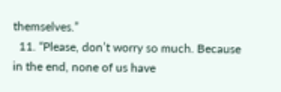themselves.”
  11. “Please, don’t worry so much. Because in the end, none of us have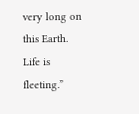very long on this Earth. Life is fleeting.”